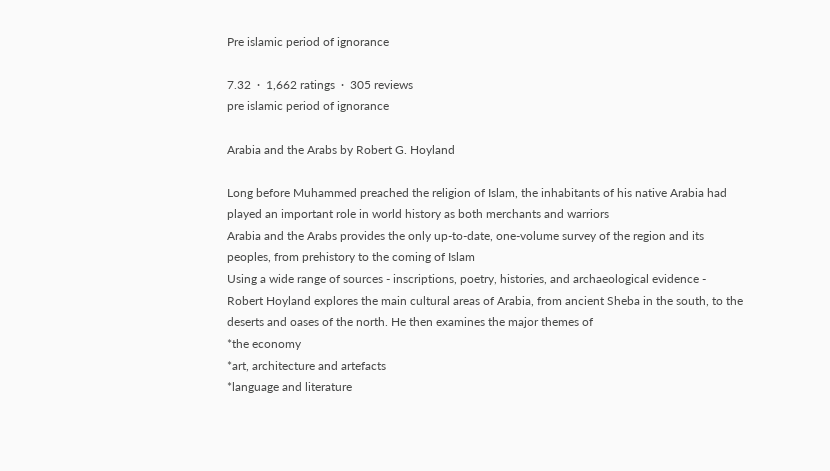Pre islamic period of ignorance

7.32  ·  1,662 ratings  ·  305 reviews
pre islamic period of ignorance

Arabia and the Arabs by Robert G. Hoyland

Long before Muhammed preached the religion of Islam, the inhabitants of his native Arabia had played an important role in world history as both merchants and warriors
Arabia and the Arabs provides the only up-to-date, one-volume survey of the region and its peoples, from prehistory to the coming of Islam
Using a wide range of sources - inscriptions, poetry, histories, and archaeological evidence - Robert Hoyland explores the main cultural areas of Arabia, from ancient Sheba in the south, to the deserts and oases of the north. He then examines the major themes of
*the economy
*art, architecture and artefacts
*language and literature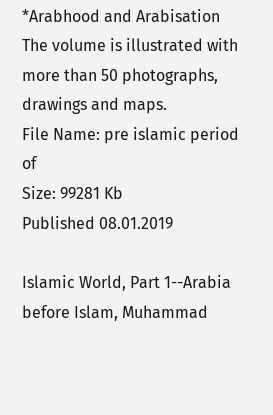*Arabhood and Arabisation
The volume is illustrated with more than 50 photographs, drawings and maps.
File Name: pre islamic period of
Size: 99281 Kb
Published 08.01.2019

Islamic World, Part 1--Arabia before Islam, Muhammad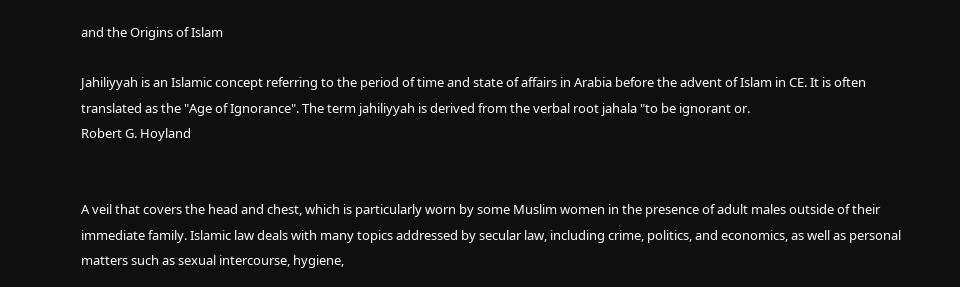and the Origins of Islam

Jahiliyyah is an Islamic concept referring to the period of time and state of affairs in Arabia before the advent of Islam in CE. It is often translated as the "Age of Ignorance". The term jahiliyyah is derived from the verbal root jahala "to be ignorant or.
Robert G. Hoyland


A veil that covers the head and chest, which is particularly worn by some Muslim women in the presence of adult males outside of their immediate family. Islamic law deals with many topics addressed by secular law, including crime, politics, and economics, as well as personal matters such as sexual intercourse, hygiene,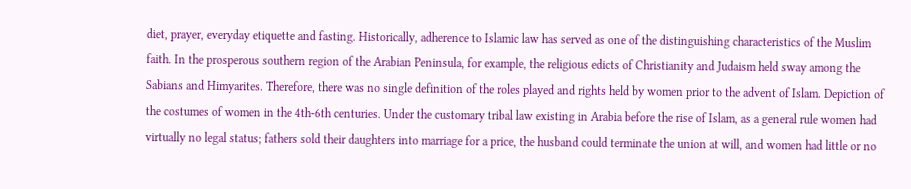diet, prayer, everyday etiquette and fasting. Historically, adherence to Islamic law has served as one of the distinguishing characteristics of the Muslim faith. In the prosperous southern region of the Arabian Peninsula, for example, the religious edicts of Christianity and Judaism held sway among the Sabians and Himyarites. Therefore, there was no single definition of the roles played and rights held by women prior to the advent of Islam. Depiction of the costumes of women in the 4th-6th centuries. Under the customary tribal law existing in Arabia before the rise of Islam, as a general rule women had virtually no legal status; fathers sold their daughters into marriage for a price, the husband could terminate the union at will, and women had little or no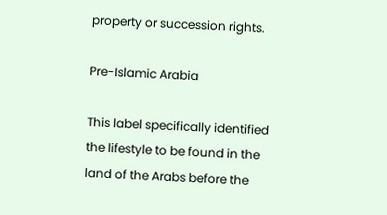property or succession rights.

Pre-Islamic Arabia

This label specifically identified the lifestyle to be found in the land of the Arabs before the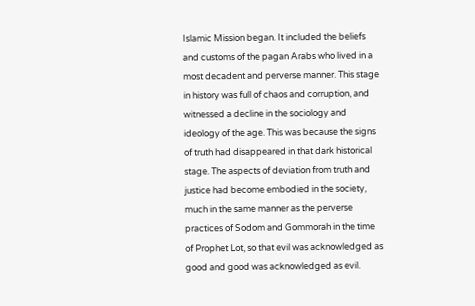Islamic Mission began. It included the beliefs and customs of the pagan Arabs who lived in a most decadent and perverse manner. This stage in history was full of chaos and corruption, and witnessed a decline in the sociology and ideology of the age. This was because the signs of truth had disappeared in that dark historical stage. The aspects of deviation from truth and justice had become embodied in the society, much in the same manner as the perverse practices of Sodom and Gommorah in the time of Prophet Lot, so that evil was acknowledged as good and good was acknowledged as evil.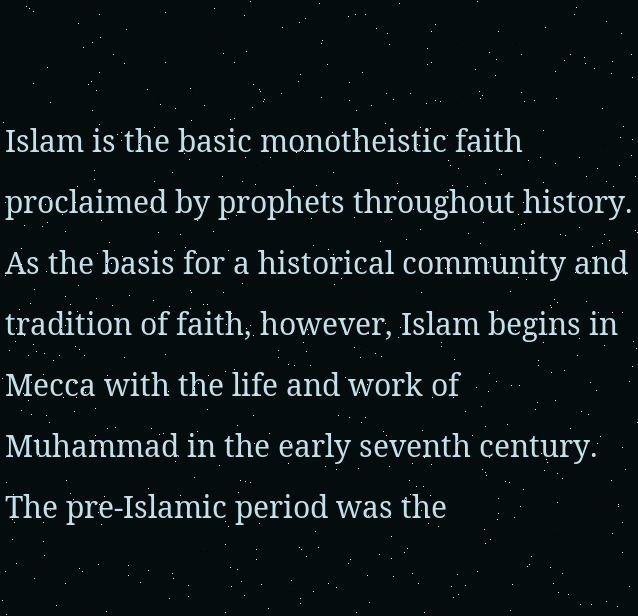Islam is the basic monotheistic faith proclaimed by prophets throughout history. As the basis for a historical community and tradition of faith, however, Islam begins in Mecca with the life and work of Muhammad in the early seventh century. The pre-Islamic period was the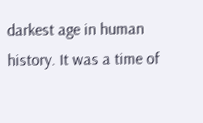darkest age in human history. It was a time of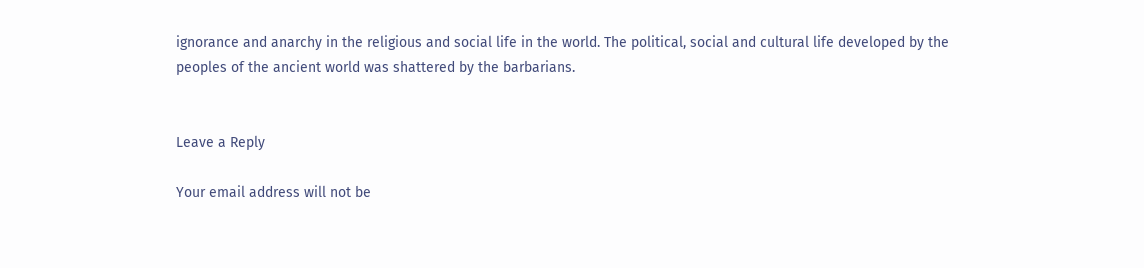ignorance and anarchy in the religious and social life in the world. The political, social and cultural life developed by the peoples of the ancient world was shattered by the barbarians.


Leave a Reply

Your email address will not be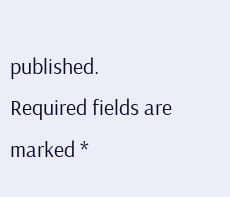published. Required fields are marked *